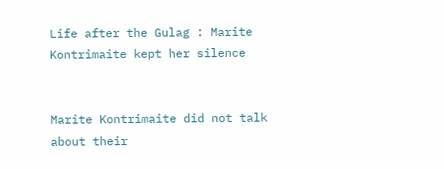Life after the Gulag : Marite Kontrimaite kept her silence


Marite Kontrimaite did not talk about their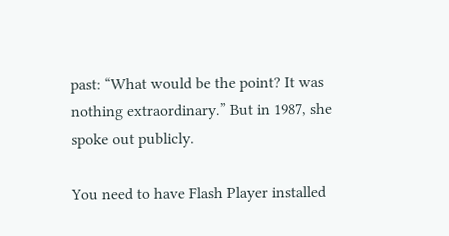past: “What would be the point? It was nothing extraordinary.” But in 1987, she spoke out publicly.

You need to have Flash Player installed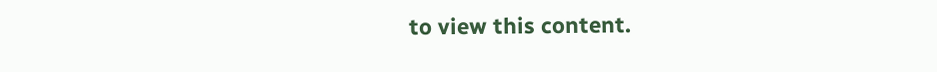to view this content.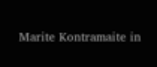Marite Kontramaite in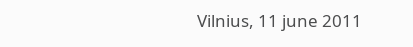Vilnius, 11 june 2011